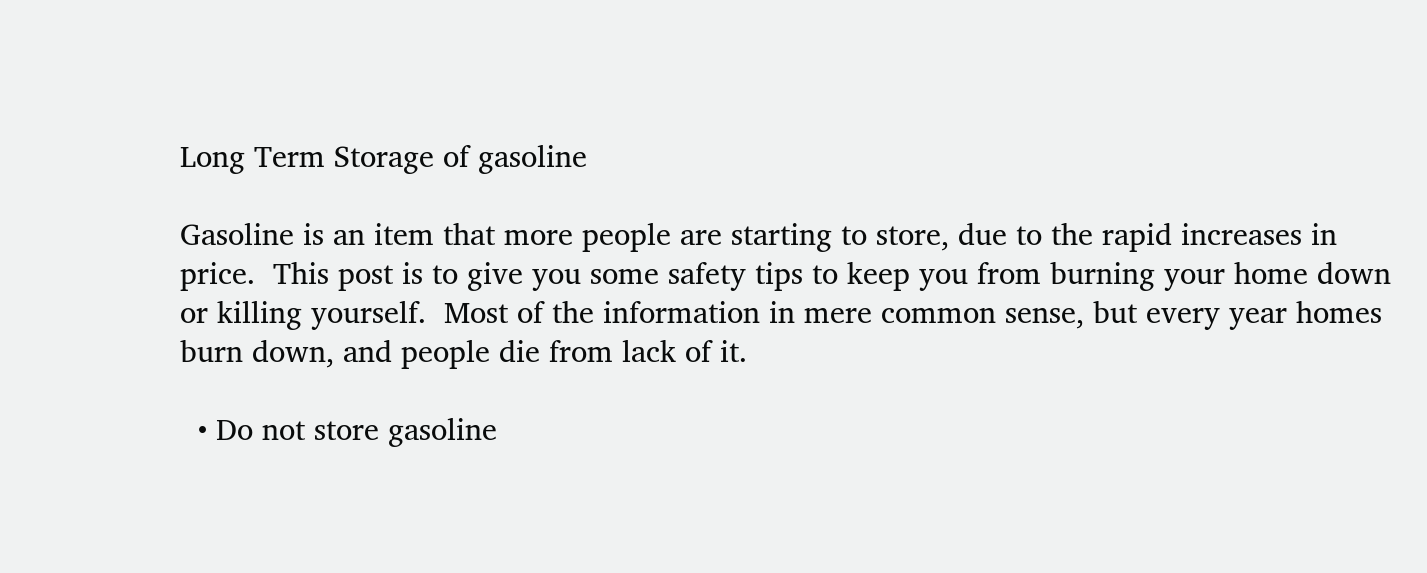Long Term Storage of gasoline

Gasoline is an item that more people are starting to store, due to the rapid increases in price.  This post is to give you some safety tips to keep you from burning your home down or killing yourself.  Most of the information in mere common sense, but every year homes burn down, and people die from lack of it.

  • Do not store gasoline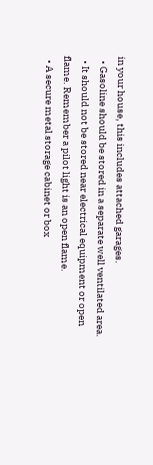in your house, this includes attached garages.
  • Gasoline should be stored in a separate well ventilated area.
  • It should not be stored near electrical equipment or open flame. Remember a pilot light is an open flame.
  • A secure metal storage cabinet or box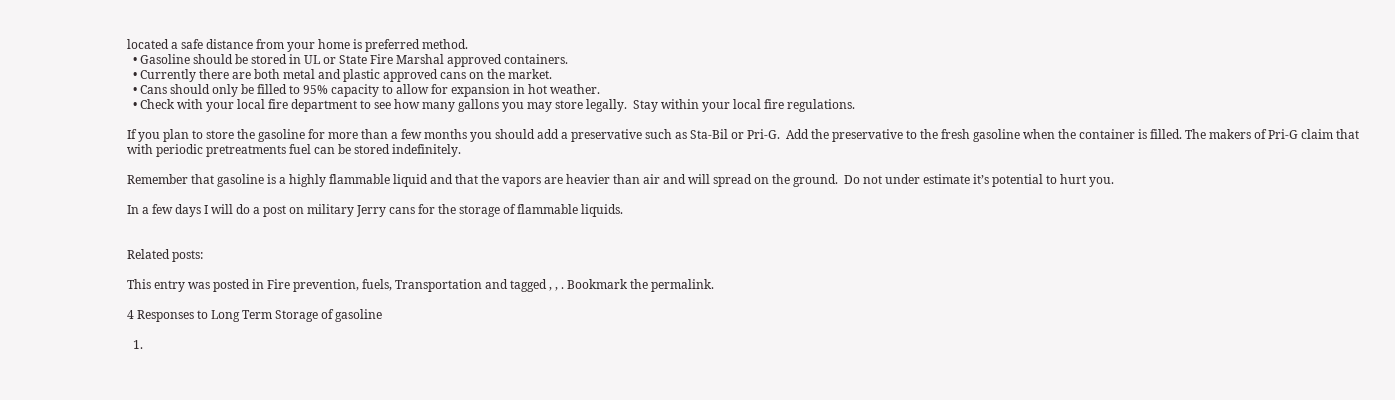located a safe distance from your home is preferred method.
  • Gasoline should be stored in UL or State Fire Marshal approved containers.
  • Currently there are both metal and plastic approved cans on the market.
  • Cans should only be filled to 95% capacity to allow for expansion in hot weather.
  • Check with your local fire department to see how many gallons you may store legally.  Stay within your local fire regulations.

If you plan to store the gasoline for more than a few months you should add a preservative such as Sta-Bil or Pri-G.  Add the preservative to the fresh gasoline when the container is filled. The makers of Pri-G claim that with periodic pretreatments fuel can be stored indefinitely.

Remember that gasoline is a highly flammable liquid and that the vapors are heavier than air and will spread on the ground.  Do not under estimate it’s potential to hurt you.

In a few days I will do a post on military Jerry cans for the storage of flammable liquids.


Related posts:

This entry was posted in Fire prevention, fuels, Transportation and tagged , , . Bookmark the permalink.

4 Responses to Long Term Storage of gasoline

  1.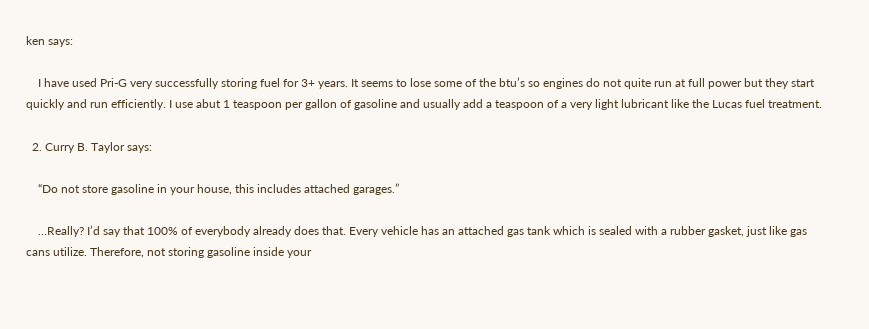ken says:

    I have used Pri-G very successfully storing fuel for 3+ years. It seems to lose some of the btu’s so engines do not quite run at full power but they start quickly and run efficiently. I use abut 1 teaspoon per gallon of gasoline and usually add a teaspoon of a very light lubricant like the Lucas fuel treatment.

  2. Curry B. Taylor says:

    “Do not store gasoline in your house, this includes attached garages.”

    …Really? I’d say that 100% of everybody already does that. Every vehicle has an attached gas tank which is sealed with a rubber gasket, just like gas cans utilize. Therefore, not storing gasoline inside your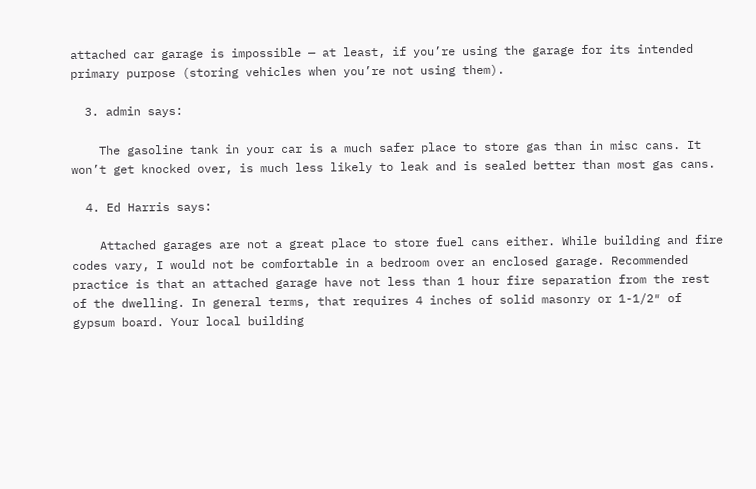attached car garage is impossible — at least, if you’re using the garage for its intended primary purpose (storing vehicles when you’re not using them).

  3. admin says:

    The gasoline tank in your car is a much safer place to store gas than in misc cans. It won’t get knocked over, is much less likely to leak and is sealed better than most gas cans.

  4. Ed Harris says:

    Attached garages are not a great place to store fuel cans either. While building and fire codes vary, I would not be comfortable in a bedroom over an enclosed garage. Recommended practice is that an attached garage have not less than 1 hour fire separation from the rest of the dwelling. In general terms, that requires 4 inches of solid masonry or 1-1/2″ of gypsum board. Your local building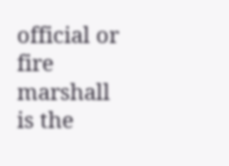official or fire marshall is the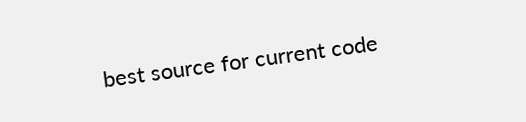best source for current code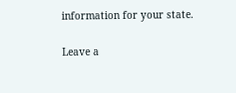information for your state.

Leave a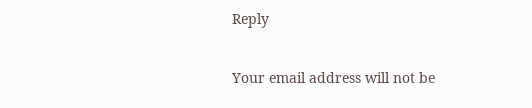Reply

Your email address will not be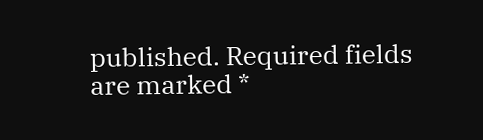published. Required fields are marked *